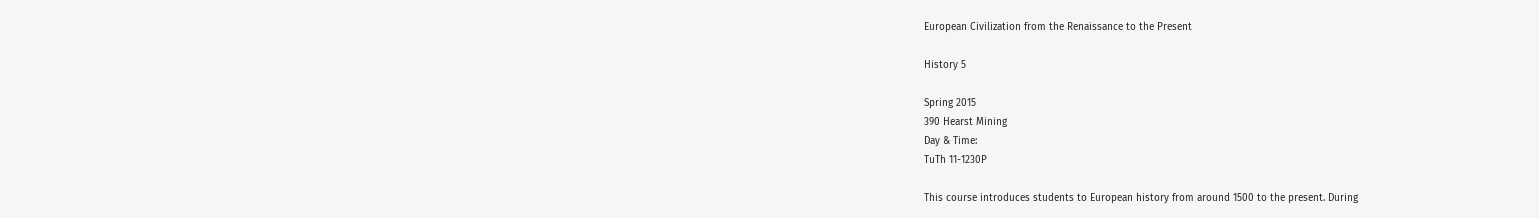European Civilization from the Renaissance to the Present

History 5

Spring 2015
390 Hearst Mining
Day & Time:
TuTh 11-1230P

This course introduces students to European history from around 1500 to the present. During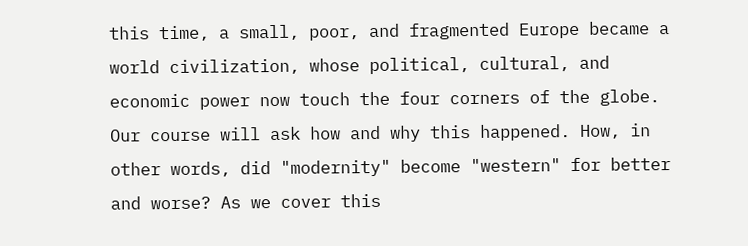this time, a small, poor, and fragmented Europe became a world civilization, whose political, cultural, and economic power now touch the four corners of the globe. Our course will ask how and why this happened. How, in other words, did "modernity" become "western" for better and worse? As we cover this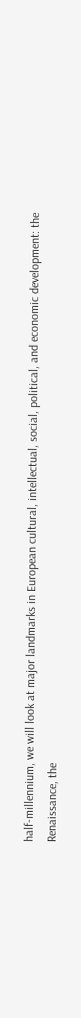half-millennium, we will look at major landmarks in European cultural, intellectual, social, political, and economic development: the Renaissance, the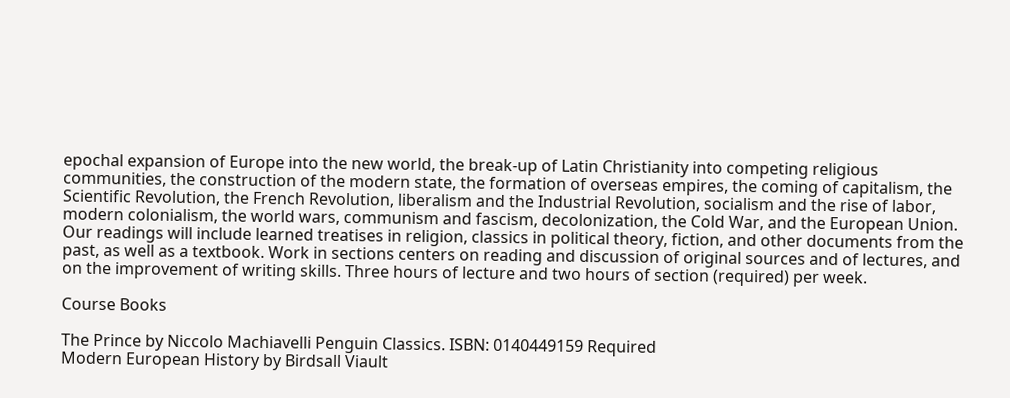epochal expansion of Europe into the new world, the break-up of Latin Christianity into competing religious communities, the construction of the modern state, the formation of overseas empires, the coming of capitalism, the Scientific Revolution, the French Revolution, liberalism and the Industrial Revolution, socialism and the rise of labor, modern colonialism, the world wars, communism and fascism, decolonization, the Cold War, and the European Union. Our readings will include learned treatises in religion, classics in political theory, fiction, and other documents from the past, as well as a textbook. Work in sections centers on reading and discussion of original sources and of lectures, and on the improvement of writing skills. Three hours of lecture and two hours of section (required) per week.

Course Books

The Prince by Niccolo Machiavelli Penguin Classics. ISBN: 0140449159 Required
Modern European History by Birdsall Viault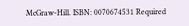McGraw-Hill. ISBN: 0070674531 Required